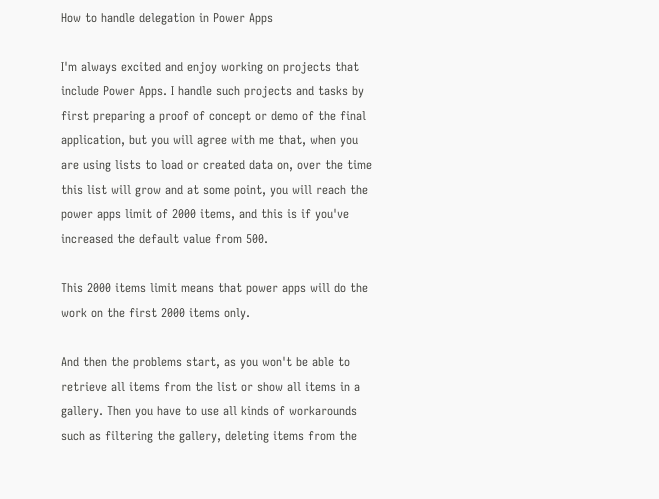How to handle delegation in Power Apps

I'm always excited and enjoy working on projects that include Power Apps. I handle such projects and tasks by first preparing a proof of concept or demo of the final application, but you will agree with me that, when you are using lists to load or created data on, over the time this list will grow and at some point, you will reach the power apps limit of 2000 items, and this is if you've increased the default value from 500.

This 2000 items limit means that power apps will do the work on the first 2000 items only.

And then the problems start, as you won't be able to retrieve all items from the list or show all items in a gallery. Then you have to use all kinds of workarounds such as filtering the gallery, deleting items from the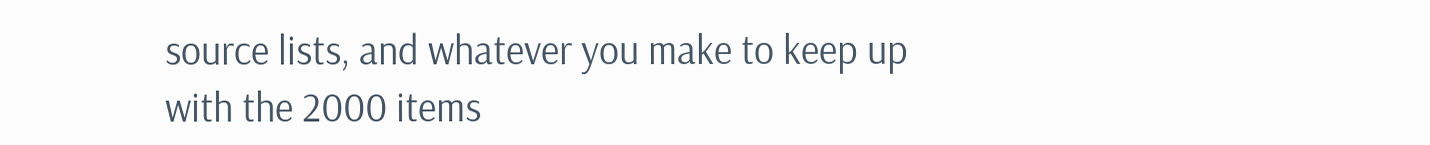source lists, and whatever you make to keep up with the 2000 items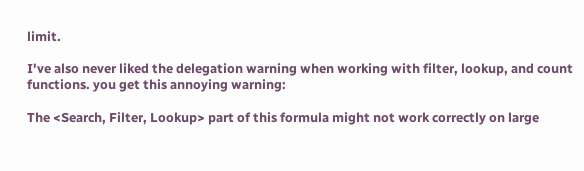limit.

I've also never liked the delegation warning when working with filter, lookup, and count functions. you get this annoying warning:

The <Search, Filter, Lookup> part of this formula might not work correctly on large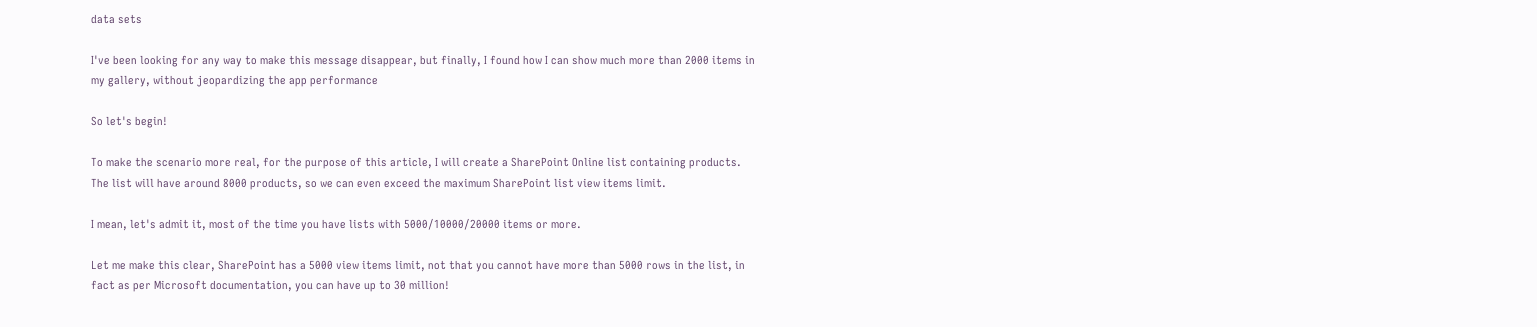data sets

I've been looking for any way to make this message disappear, but finally, I found how I can show much more than 2000 items in my gallery, without jeopardizing the app performance

So let's begin!

To make the scenario more real, for the purpose of this article, I will create a SharePoint Online list containing products. The list will have around 8000 products, so we can even exceed the maximum SharePoint list view items limit.

I mean, let's admit it, most of the time you have lists with 5000/10000/20000 items or more.

Let me make this clear, SharePoint has a 5000 view items limit, not that you cannot have more than 5000 rows in the list, in fact as per Microsoft documentation, you can have up to 30 million!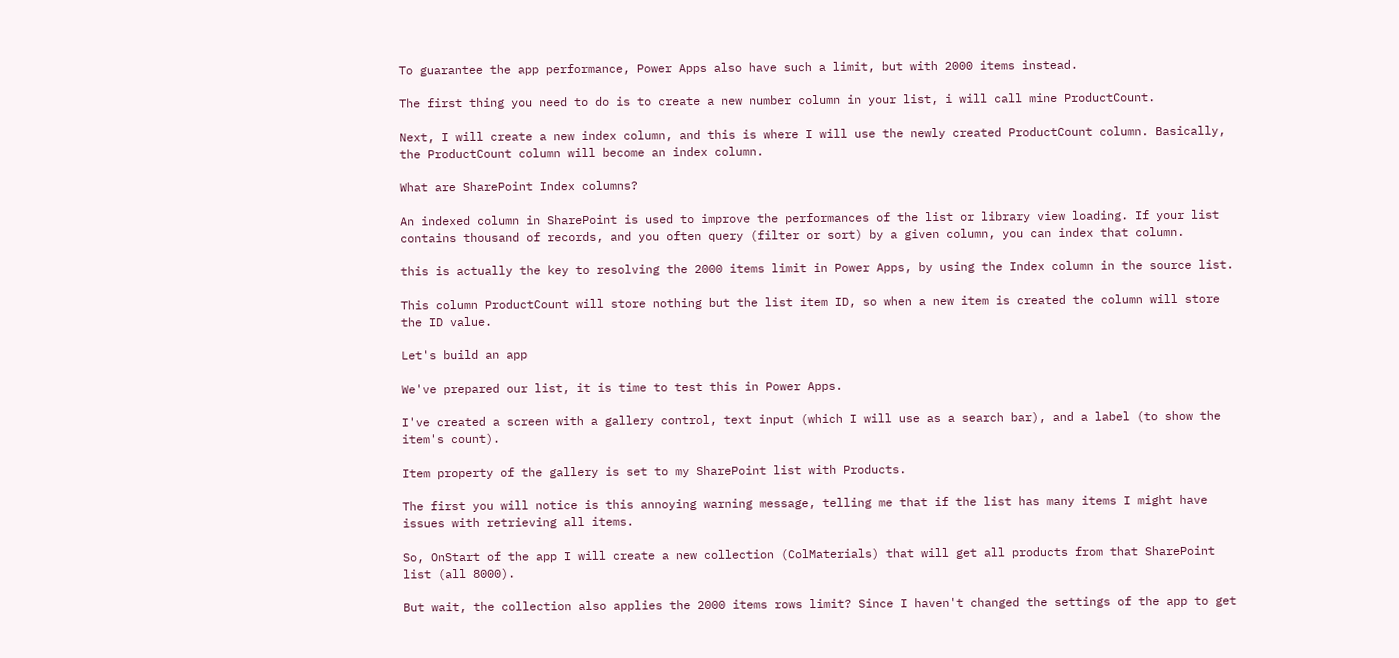To guarantee the app performance, Power Apps also have such a limit, but with 2000 items instead.

The first thing you need to do is to create a new number column in your list, i will call mine ProductCount.

Next, I will create a new index column, and this is where I will use the newly created ProductCount column. Basically, the ProductCount column will become an index column.

What are SharePoint Index columns?

An indexed column in SharePoint is used to improve the performances of the list or library view loading. If your list contains thousand of records, and you often query (filter or sort) by a given column, you can index that column.

this is actually the key to resolving the 2000 items limit in Power Apps, by using the Index column in the source list.

This column ProductCount will store nothing but the list item ID, so when a new item is created the column will store the ID value.

Let's build an app

We've prepared our list, it is time to test this in Power Apps.

I've created a screen with a gallery control, text input (which I will use as a search bar), and a label (to show the item's count).

Item property of the gallery is set to my SharePoint list with Products.

The first you will notice is this annoying warning message, telling me that if the list has many items I might have issues with retrieving all items.

So, OnStart of the app I will create a new collection (ColMaterials) that will get all products from that SharePoint list (all 8000).

But wait, the collection also applies the 2000 items rows limit? Since I haven't changed the settings of the app to get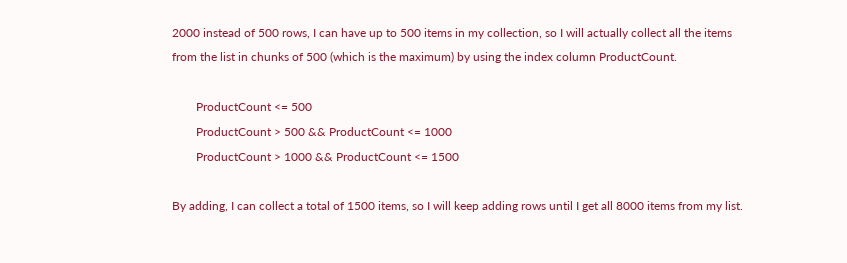2000 instead of 500 rows, I can have up to 500 items in my collection, so I will actually collect all the items from the list in chunks of 500 (which is the maximum) by using the index column ProductCount.

        ProductCount <= 500
        ProductCount > 500 && ProductCount <= 1000
        ProductCount > 1000 && ProductCount <= 1500

By adding, I can collect a total of 1500 items, so I will keep adding rows until I get all 8000 items from my list.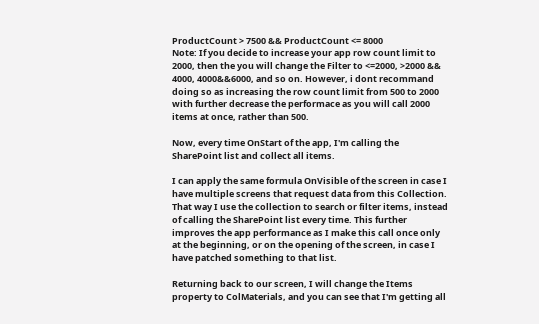ProductCount > 7500 && ProductCount <= 8000
Note: If you decide to increase your app row count limit to 2000, then the you will change the Filter to <=2000, >2000 && 4000, 4000&&6000, and so on. However, i dont recommand doing so as increasing the row count limit from 500 to 2000 with further decrease the performace as you will call 2000 items at once, rather than 500.

Now, every time OnStart of the app, I'm calling the SharePoint list and collect all items.

I can apply the same formula OnVisible of the screen in case I have multiple screens that request data from this Collection. That way I use the collection to search or filter items, instead of calling the SharePoint list every time. This further improves the app performance as I make this call once only at the beginning, or on the opening of the screen, in case I have patched something to that list.

Returning back to our screen, I will change the Items property to ColMaterials, and you can see that I'm getting all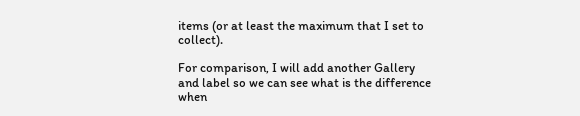items (or at least the maximum that I set to collect).

For comparison, I will add another Gallery and label so we can see what is the difference when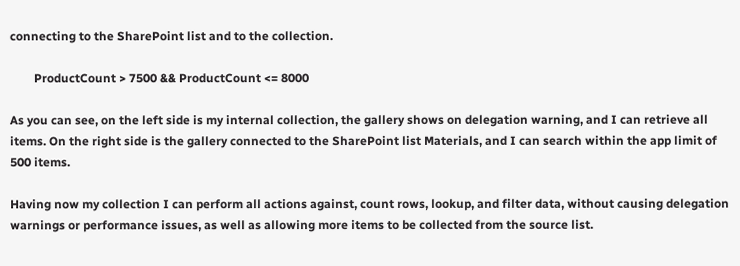connecting to the SharePoint list and to the collection.

        ProductCount > 7500 && ProductCount <= 8000

As you can see, on the left side is my internal collection, the gallery shows on delegation warning, and I can retrieve all items. On the right side is the gallery connected to the SharePoint list Materials, and I can search within the app limit of 500 items.

Having now my collection I can perform all actions against, count rows, lookup, and filter data, without causing delegation warnings or performance issues, as well as allowing more items to be collected from the source list.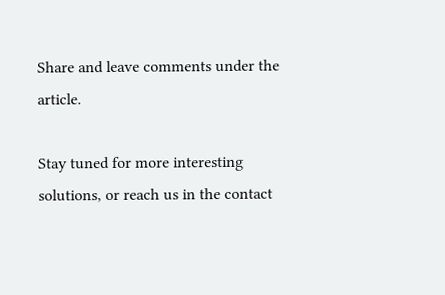Share and leave comments under the article.

Stay tuned for more interesting solutions, or reach us in the contact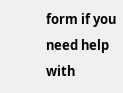form if you need help with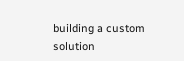building a custom solution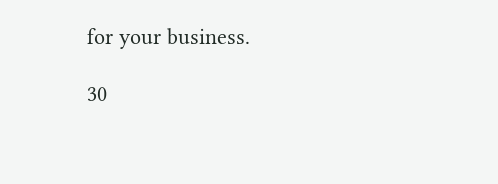for your business.

30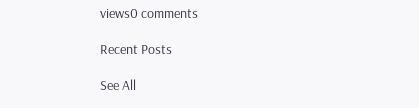views0 comments

Recent Posts

See All